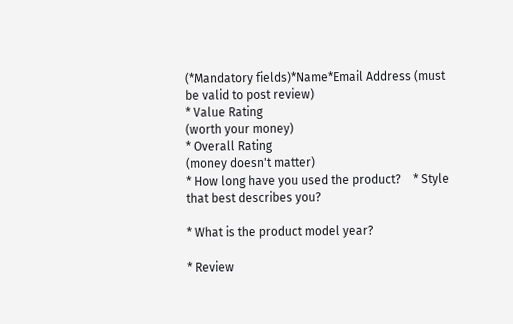(*Mandatory fields)*Name*Email Address (must be valid to post review)
* Value Rating
(worth your money)
* Overall Rating
(money doesn't matter)
* How long have you used the product?    * Style that best describes you?

* What is the product model year?

* Review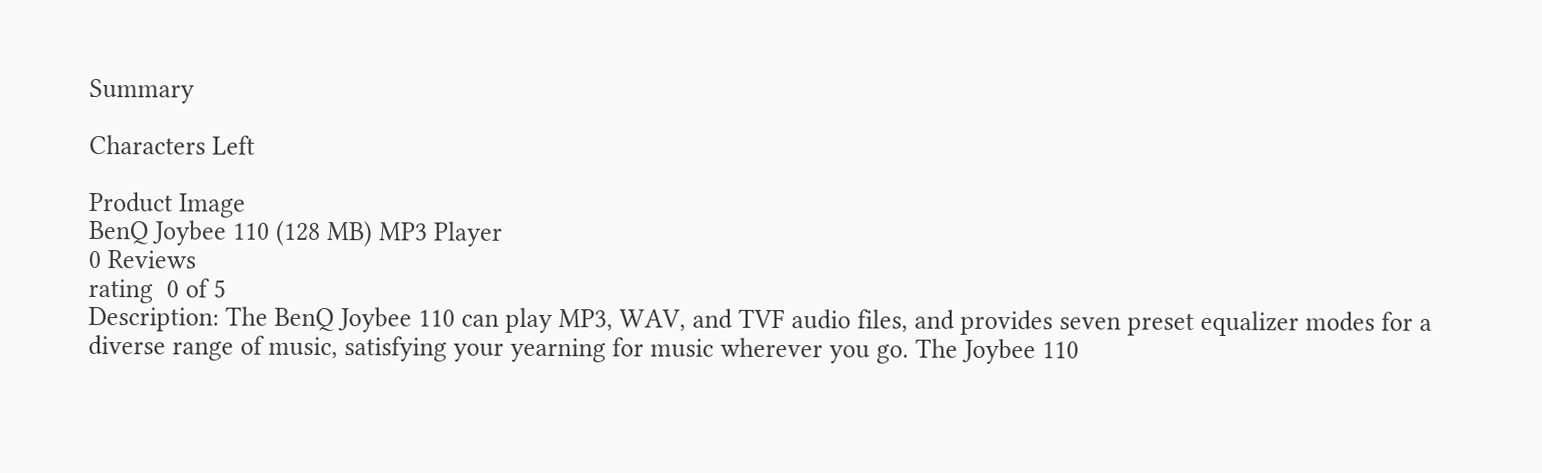Summary

Characters Left

Product Image
BenQ Joybee 110 (128 MB) MP3 Player
0 Reviews
rating  0 of 5
Description: The BenQ Joybee 110 can play MP3, WAV, and TVF audio files, and provides seven preset equalizer modes for a diverse range of music, satisfying your yearning for music wherever you go. The Joybee 110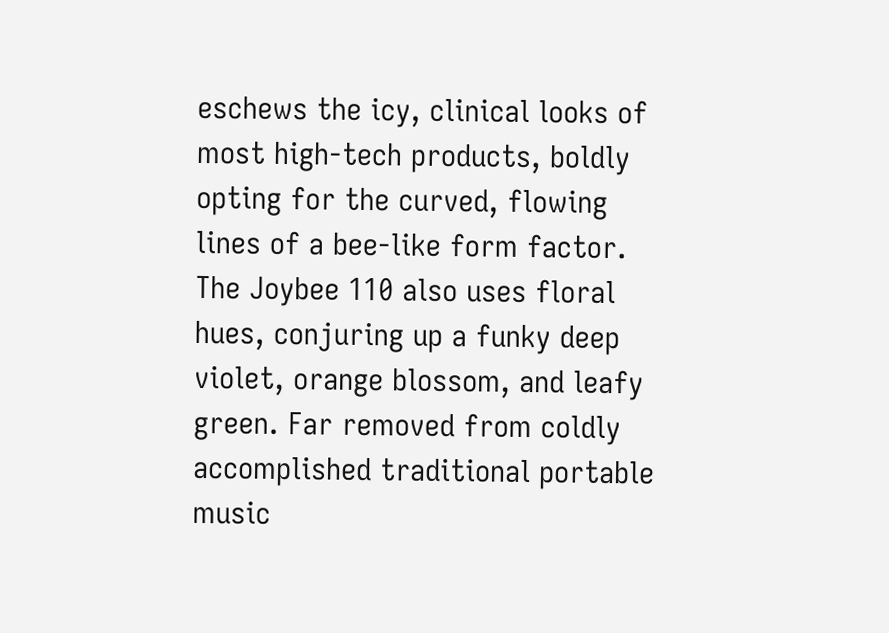eschews the icy, clinical looks of most high-tech products, boldly opting for the curved, flowing lines of a bee-like form factor. The Joybee 110 also uses floral hues, conjuring up a funky deep violet, orange blossom, and leafy green. Far removed from coldly accomplished traditional portable music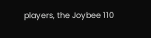players, the Joybee 110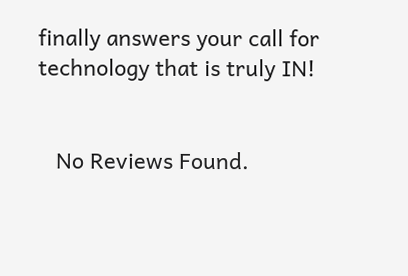finally answers your call for technology that is truly IN!


   No Reviews Found.